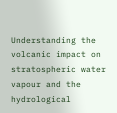Understanding the volcanic impact on stratospheric water vapour and the hydrological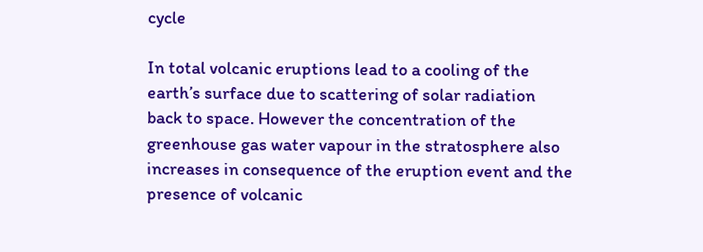cycle

In total volcanic eruptions lead to a cooling of the earth’s surface due to scattering of solar radiation back to space. However the concentration of the greenhouse gas water vapour in the stratosphere also increases in consequence of the eruption event and the presence of volcanic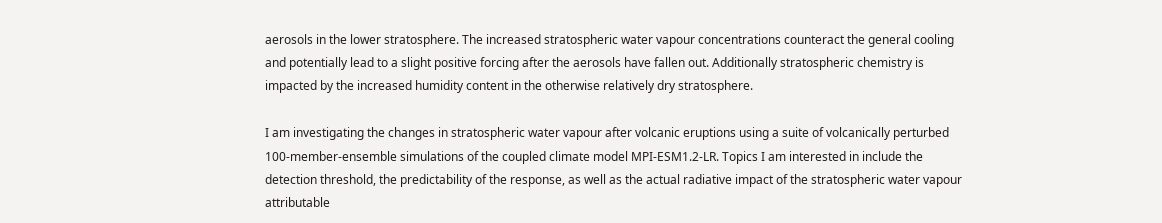aerosols in the lower stratosphere. The increased stratospheric water vapour concentrations counteract the general cooling and potentially lead to a slight positive forcing after the aerosols have fallen out. Additionally stratospheric chemistry is impacted by the increased humidity content in the otherwise relatively dry stratosphere.

I am investigating the changes in stratospheric water vapour after volcanic eruptions using a suite of volcanically perturbed 100-member-ensemble simulations of the coupled climate model MPI-ESM1.2-LR. Topics I am interested in include the detection threshold, the predictability of the response, as well as the actual radiative impact of the stratospheric water vapour attributable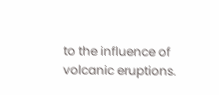to the influence of volcanic eruptions.